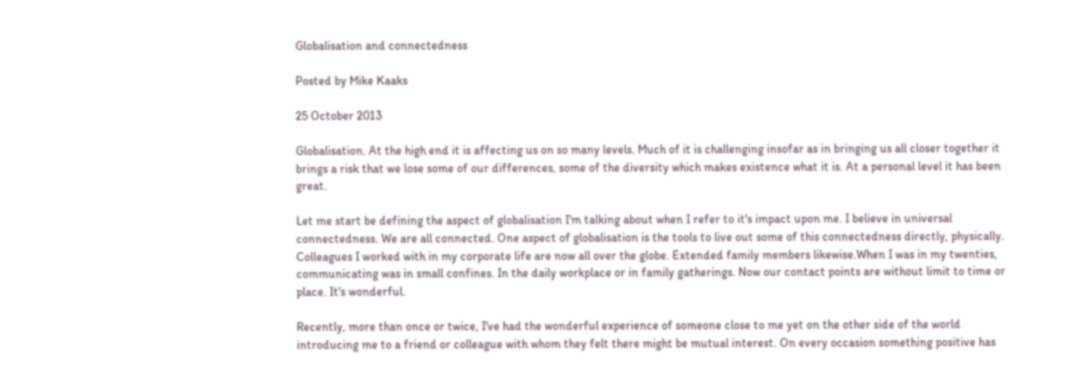Globalisation and connectedness

Posted by Mike Kaaks

25 October 2013

Globalisation. At the high end it is affecting us on so many levels. Much of it is challenging insofar as in bringing us all closer together it brings a risk that we lose some of our differences, some of the diversity which makes existence what it is. At a personal level it has been great.

Let me start be defining the aspect of globalisation I'm talking about when I refer to it's impact upon me. I believe in universal connectedness. We are all connected. One aspect of globalisation is the tools to live out some of this connectedness directly, physically. Colleagues I worked with in my corporate life are now all over the globe. Extended family members likewise.When I was in my twenties, communicating was in small confines. In the daily workplace or in family gatherings. Now our contact points are without limit to time or place. It's wonderful.

Recently, more than once or twice, I've had the wonderful experience of someone close to me yet on the other side of the world introducing me to a friend or colleague with whom they felt there might be mutual interest. On every occasion something positive has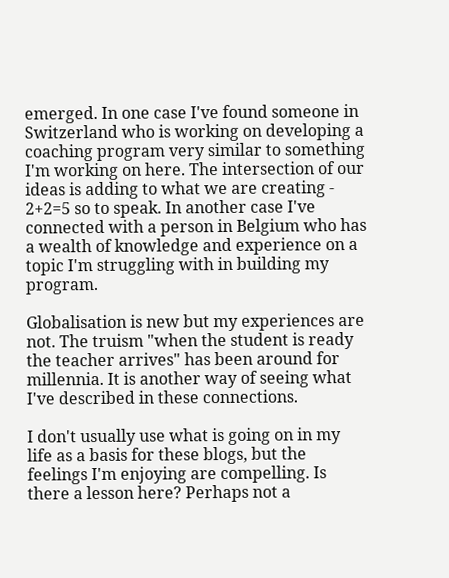emerged. In one case I've found someone in Switzerland who is working on developing a coaching program very similar to something I'm working on here. The intersection of our ideas is adding to what we are creating - 2+2=5 so to speak. In another case I've connected with a person in Belgium who has a wealth of knowledge and experience on a topic I'm struggling with in building my program.

Globalisation is new but my experiences are not. The truism "when the student is ready the teacher arrives" has been around for millennia. It is another way of seeing what I've described in these connections.

I don't usually use what is going on in my life as a basis for these blogs, but the feelings I'm enjoying are compelling. Is there a lesson here? Perhaps not a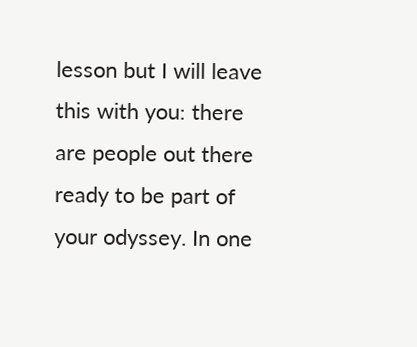lesson but I will leave this with you: there are people out there ready to be part of your odyssey. In one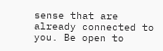sense that are already connected to you. Be open to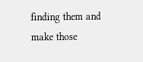finding them and make those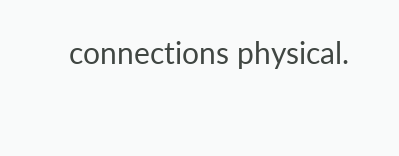connections physical.